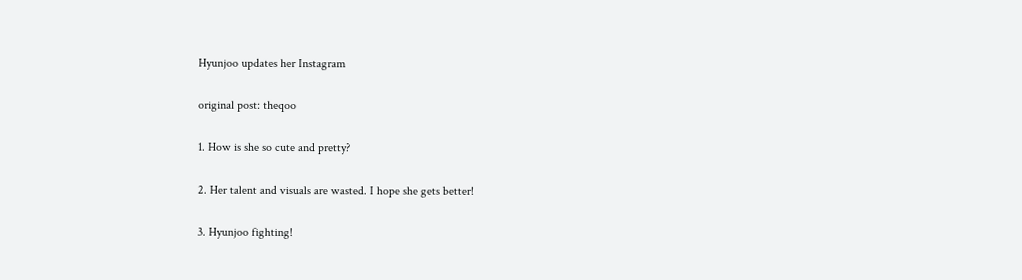Hyunjoo updates her Instagram

original post: theqoo

1. How is she so cute and pretty?

2. Her talent and visuals are wasted. I hope she gets better!

3. Hyunjoo fighting!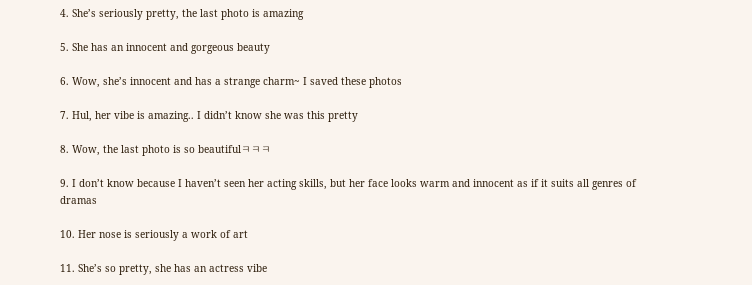4. She’s seriously pretty, the last photo is amazing

5. She has an innocent and gorgeous beauty

6. Wow, she’s innocent and has a strange charm~ I saved these photos

7. Hul, her vibe is amazing.. I didn’t know she was this pretty

8. Wow, the last photo is so beautifulㅋㅋㅋ

9. I don’t know because I haven’t seen her acting skills, but her face looks warm and innocent as if it suits all genres of dramas

10. Her nose is seriously a work of art

11. She’s so pretty, she has an actress vibe